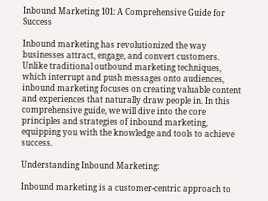Inbound Marketing 101: A Comprehensive Guide for Success

Inbound marketing has revolutionized the way businesses attract, engage, and convert customers. Unlike traditional outbound marketing techniques, which interrupt and push messages onto audiences, inbound marketing focuses on creating valuable content and experiences that naturally draw people in. In this comprehensive guide, we will dive into the core principles and strategies of inbound marketing, equipping you with the knowledge and tools to achieve success.

Understanding Inbound Marketing:

Inbound marketing is a customer-centric approach to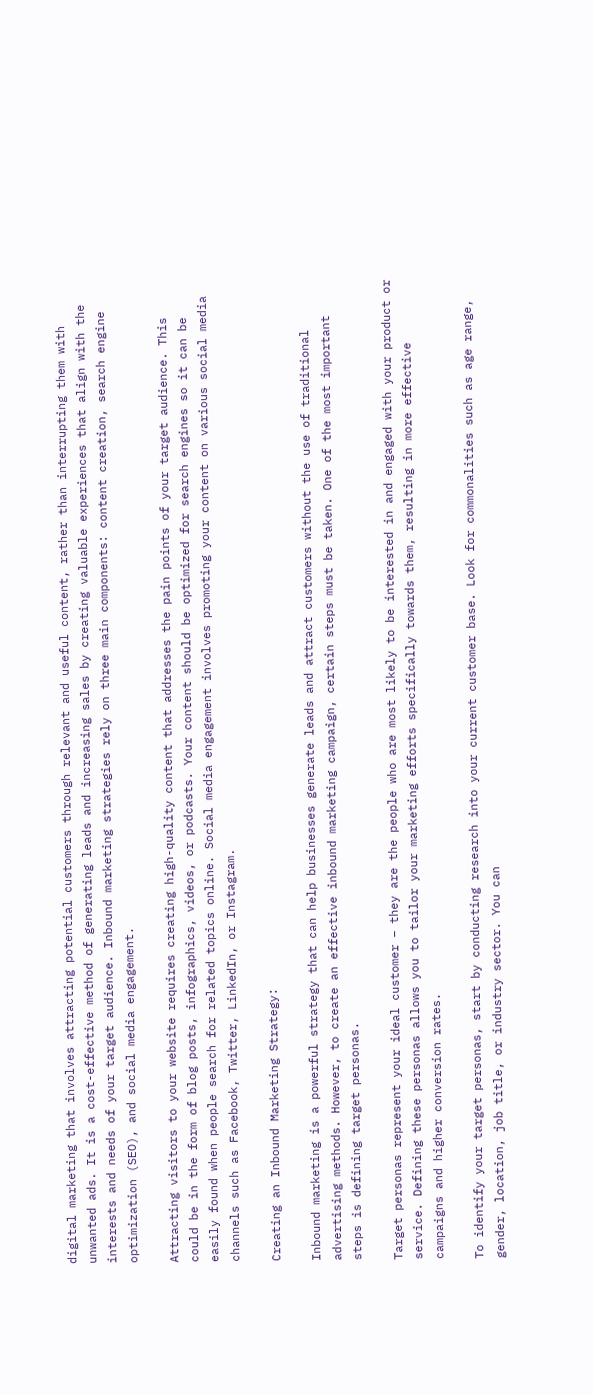digital marketing that involves attracting potential customers through relevant and useful content, rather than interrupting them with unwanted ads. It is a cost-effective method of generating leads and increasing sales by creating valuable experiences that align with the interests and needs of your target audience. Inbound marketing strategies rely on three main components: content creation, search engine optimization (SEO), and social media engagement.

Attracting visitors to your website requires creating high-quality content that addresses the pain points of your target audience. This could be in the form of blog posts, infographics, videos, or podcasts. Your content should be optimized for search engines so it can be easily found when people search for related topics online. Social media engagement involves promoting your content on various social media channels such as Facebook, Twitter, LinkedIn, or Instagram.

Creating an Inbound Marketing Strategy:

Inbound marketing is a powerful strategy that can help businesses generate leads and attract customers without the use of traditional advertising methods. However, to create an effective inbound marketing campaign, certain steps must be taken. One of the most important steps is defining target personas.

Target personas represent your ideal customer – they are the people who are most likely to be interested in and engaged with your product or service. Defining these personas allows you to tailor your marketing efforts specifically towards them, resulting in more effective campaigns and higher conversion rates.

To identify your target personas, start by conducting research into your current customer base. Look for commonalities such as age range, gender, location, job title, or industry sector. You can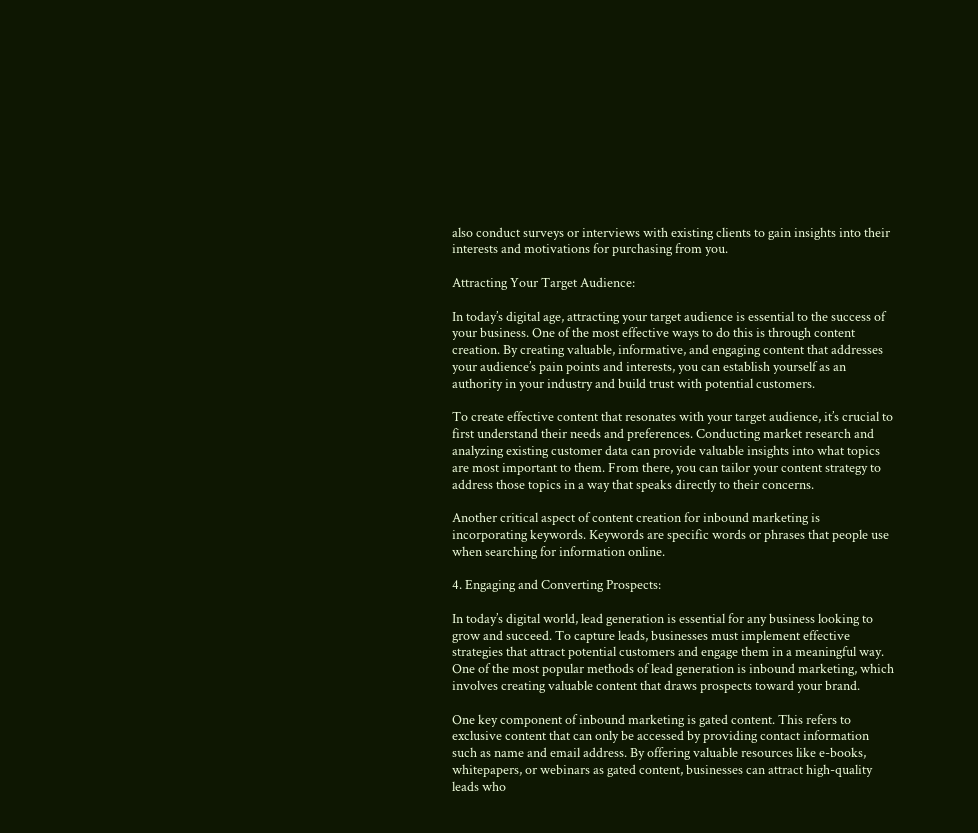also conduct surveys or interviews with existing clients to gain insights into their interests and motivations for purchasing from you.

Attracting Your Target Audience:

In today’s digital age, attracting your target audience is essential to the success of your business. One of the most effective ways to do this is through content creation. By creating valuable, informative, and engaging content that addresses your audience’s pain points and interests, you can establish yourself as an authority in your industry and build trust with potential customers.

To create effective content that resonates with your target audience, it’s crucial to first understand their needs and preferences. Conducting market research and analyzing existing customer data can provide valuable insights into what topics are most important to them. From there, you can tailor your content strategy to address those topics in a way that speaks directly to their concerns.

Another critical aspect of content creation for inbound marketing is incorporating keywords. Keywords are specific words or phrases that people use when searching for information online.

4. Engaging and Converting Prospects:

In today’s digital world, lead generation is essential for any business looking to grow and succeed. To capture leads, businesses must implement effective strategies that attract potential customers and engage them in a meaningful way. One of the most popular methods of lead generation is inbound marketing, which involves creating valuable content that draws prospects toward your brand.

One key component of inbound marketing is gated content. This refers to exclusive content that can only be accessed by providing contact information such as name and email address. By offering valuable resources like e-books, whitepapers, or webinars as gated content, businesses can attract high-quality leads who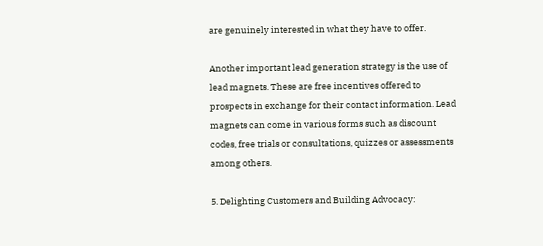are genuinely interested in what they have to offer.

Another important lead generation strategy is the use of lead magnets. These are free incentives offered to prospects in exchange for their contact information. Lead magnets can come in various forms such as discount codes, free trials or consultations, quizzes or assessments among others.

5. Delighting Customers and Building Advocacy: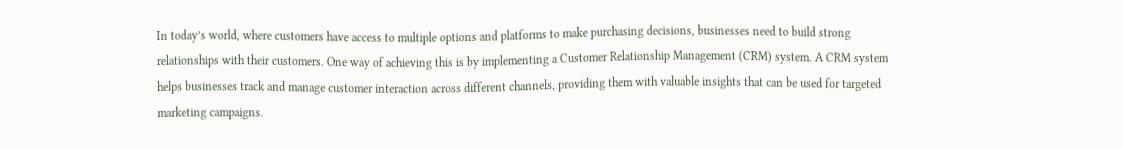In today’s world, where customers have access to multiple options and platforms to make purchasing decisions, businesses need to build strong relationships with their customers. One way of achieving this is by implementing a Customer Relationship Management (CRM) system. A CRM system helps businesses track and manage customer interaction across different channels, providing them with valuable insights that can be used for targeted marketing campaigns.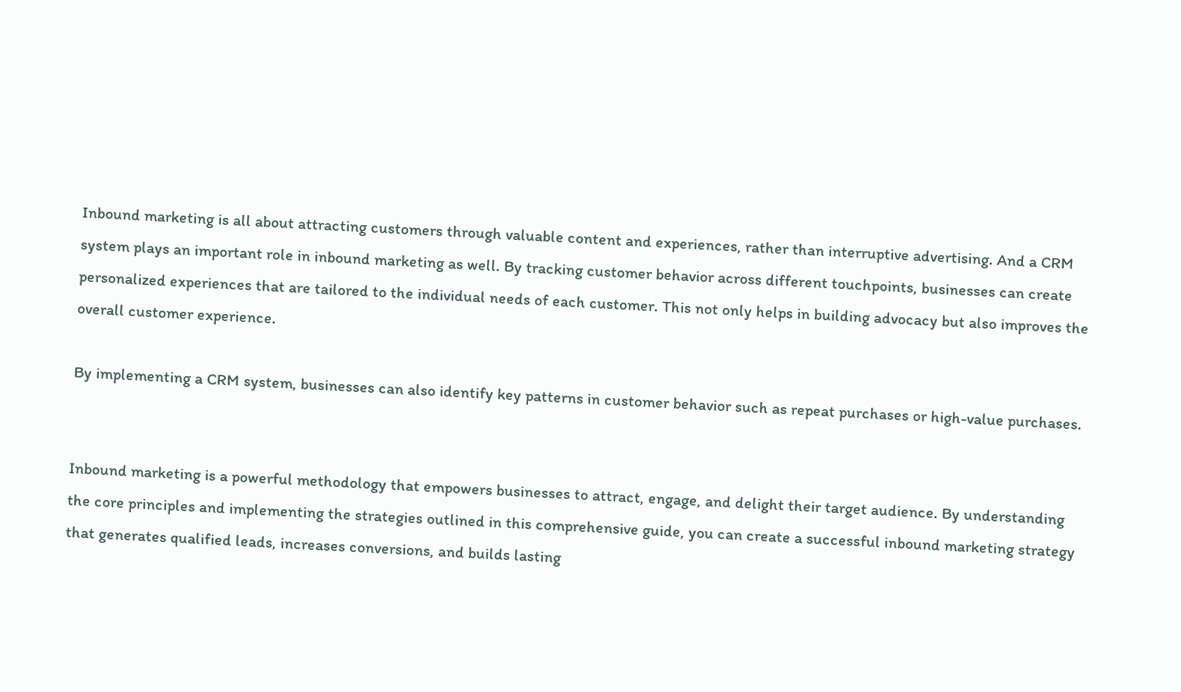Inbound marketing is all about attracting customers through valuable content and experiences, rather than interruptive advertising. And a CRM system plays an important role in inbound marketing as well. By tracking customer behavior across different touchpoints, businesses can create personalized experiences that are tailored to the individual needs of each customer. This not only helps in building advocacy but also improves the overall customer experience.

By implementing a CRM system, businesses can also identify key patterns in customer behavior such as repeat purchases or high-value purchases.


Inbound marketing is a powerful methodology that empowers businesses to attract, engage, and delight their target audience. By understanding the core principles and implementing the strategies outlined in this comprehensive guide, you can create a successful inbound marketing strategy that generates qualified leads, increases conversions, and builds lasting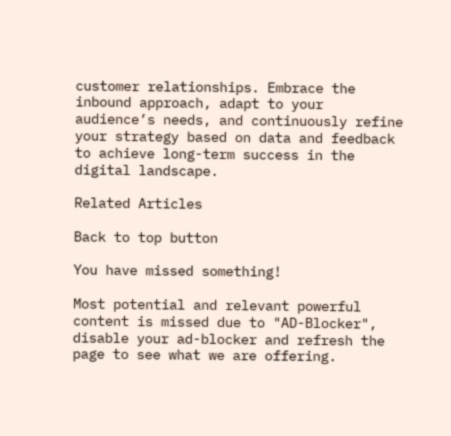customer relationships. Embrace the inbound approach, adapt to your audience’s needs, and continuously refine your strategy based on data and feedback to achieve long-term success in the digital landscape.

Related Articles

Back to top button

You have missed something!

Most potential and relevant powerful content is missed due to "AD-Blocker", disable your ad-blocker and refresh the page to see what we are offering.